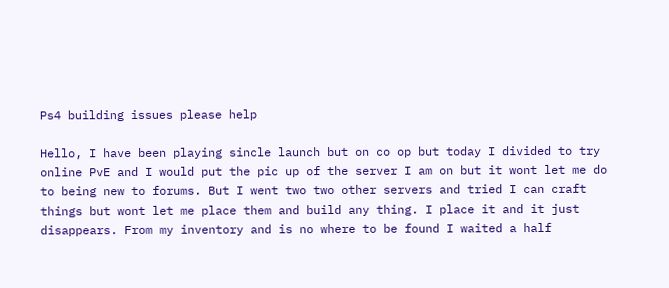Ps4 building issues please help

Hello, I have been playing sincle launch but on co op but today I divided to try online PvE and I would put the pic up of the server I am on but it wont let me do to being new to forums. But I went two two other servers and tried I can craft things but wont let me place them and build any thing. I place it and it just disappears. From my inventory and is no where to be found I waited a half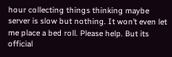hour collecting things thinking maybe server is slow but nothing. It won’t even let me place a bed roll. Please help. But its official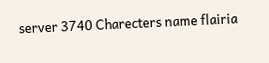server 3740 Charecters name flairia